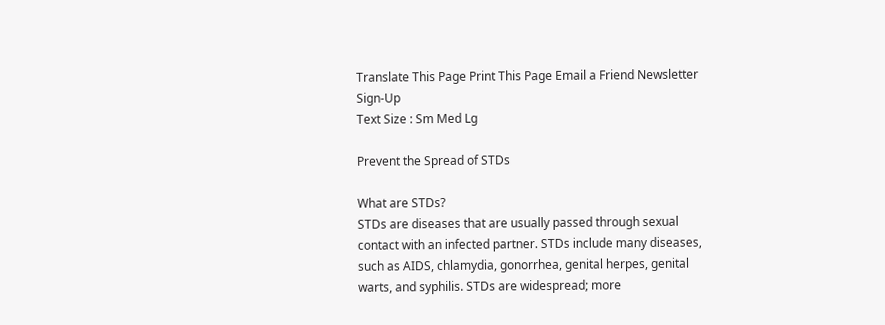Translate This Page Print This Page Email a Friend Newsletter Sign-Up
Text Size : Sm Med Lg

Prevent the Spread of STDs

What are STDs?
STDs are diseases that are usually passed through sexual contact with an infected partner. STDs include many diseases, such as AIDS, chlamydia, gonorrhea, genital herpes, genital warts, and syphilis. STDs are widespread; more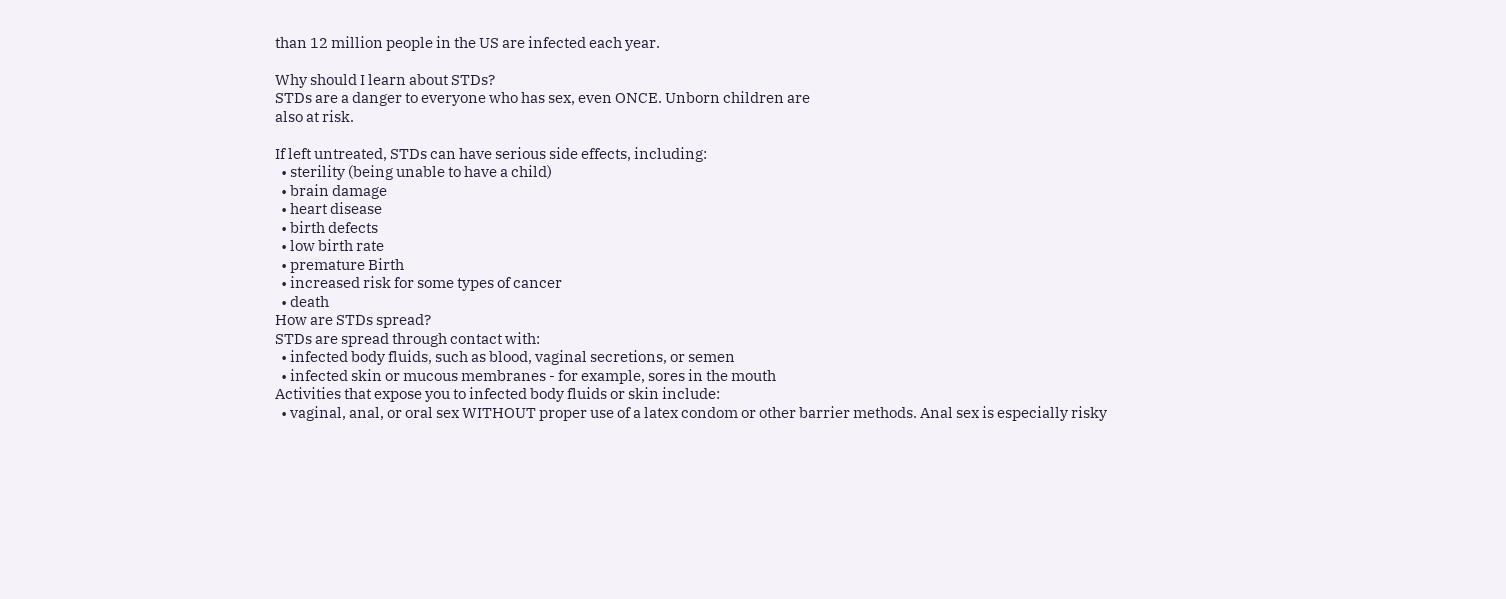than 12 million people in the US are infected each year.

Why should I learn about STDs?
STDs are a danger to everyone who has sex, even ONCE. Unborn children are
also at risk.

If left untreated, STDs can have serious side effects, including:
  • sterility (being unable to have a child)
  • brain damage
  • heart disease
  • birth defects
  • low birth rate
  • premature Birth
  • increased risk for some types of cancer
  • death
How are STDs spread?
STDs are spread through contact with:
  • infected body fluids, such as blood, vaginal secretions, or semen
  • infected skin or mucous membranes - for example, sores in the mouth
Activities that expose you to infected body fluids or skin include:
  • vaginal, anal, or oral sex WITHOUT proper use of a latex condom or other barrier methods. Anal sex is especially risky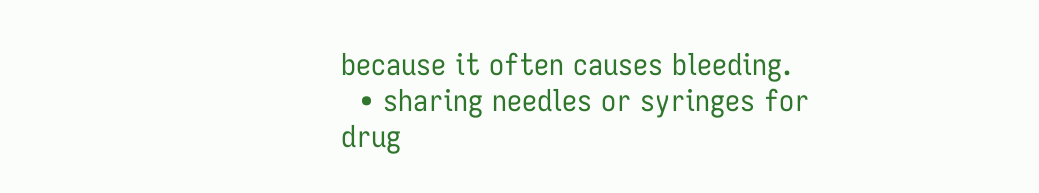because it often causes bleeding.
  • sharing needles or syringes for drug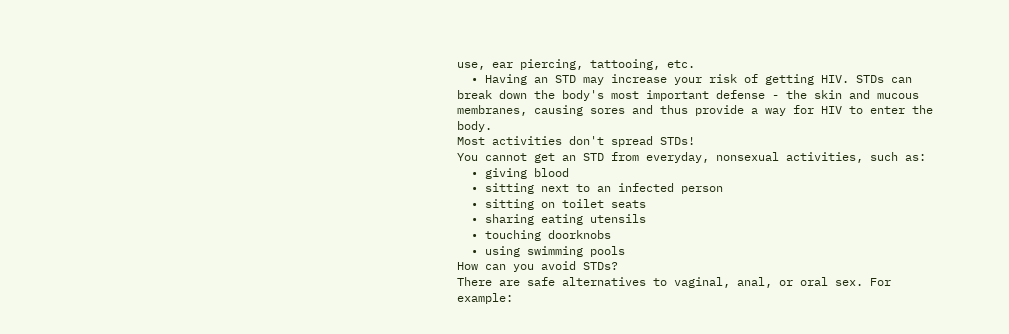use, ear piercing, tattooing, etc.
  • Having an STD may increase your risk of getting HIV. STDs can break down the body's most important defense - the skin and mucous membranes, causing sores and thus provide a way for HIV to enter the body.
Most activities don't spread STDs!
You cannot get an STD from everyday, nonsexual activities, such as:
  • giving blood
  • sitting next to an infected person
  • sitting on toilet seats
  • sharing eating utensils
  • touching doorknobs
  • using swimming pools
How can you avoid STDs?
There are safe alternatives to vaginal, anal, or oral sex. For example: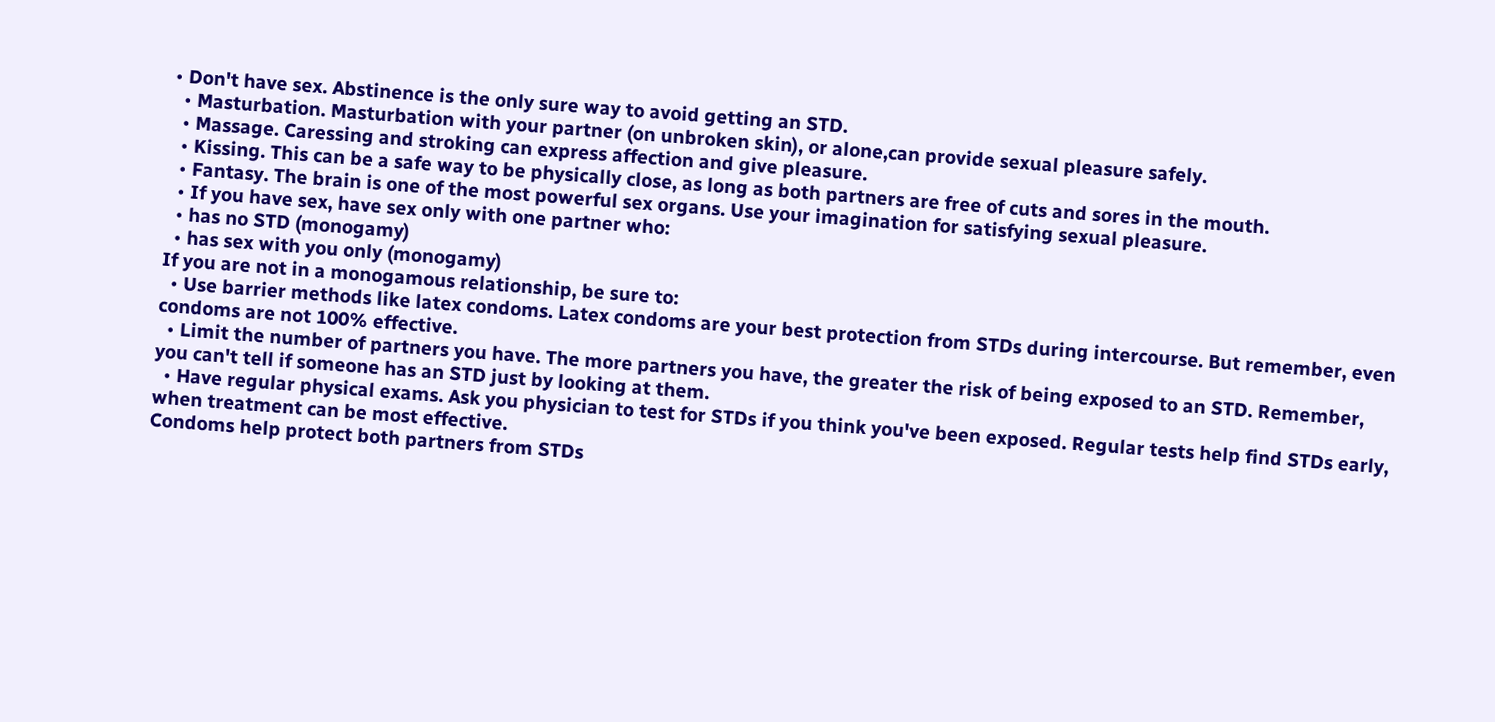• Don't have sex. Abstinence is the only sure way to avoid getting an STD.
  • Masturbation. Masturbation with your partner (on unbroken skin), or alone,can provide sexual pleasure safely.
  • Massage. Caressing and stroking can express affection and give pleasure.
  • Kissing. This can be a safe way to be physically close, as long as both partners are free of cuts and sores in the mouth.
  • Fantasy. The brain is one of the most powerful sex organs. Use your imagination for satisfying sexual pleasure.
  • If you have sex, have sex only with one partner who:
  • has no STD (monogamy)
  • has sex with you only (monogamy)
If you are not in a monogamous relationship, be sure to:
  • Use barrier methods like latex condoms. Latex condoms are your best protection from STDs during intercourse. But remember, even condoms are not 100% effective.
  • Limit the number of partners you have. The more partners you have, the greater the risk of being exposed to an STD. Remember, you can't tell if someone has an STD just by looking at them.
  • Have regular physical exams. Ask you physician to test for STDs if you think you've been exposed. Regular tests help find STDs early, when treatment can be most effective.
Condoms help protect both partners from STDs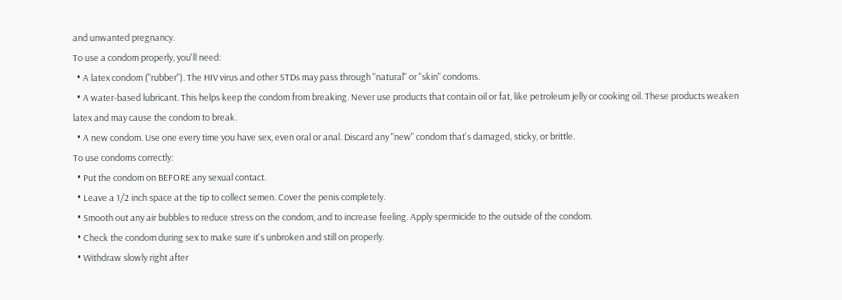and unwanted pregnancy.
To use a condom properly, you'll need:
  • A latex condom ("rubber"). The HIV virus and other STDs may pass through "natural" or "skin" condoms.
  • A water-based lubricant. This helps keep the condom from breaking. Never use products that contain oil or fat, like petroleum jelly or cooking oil. These products weaken latex and may cause the condom to break.
  • A new condom. Use one every time you have sex, even oral or anal. Discard any "new" condom that's damaged, sticky, or brittle.
To use condoms correctly:
  • Put the condom on BEFORE any sexual contact.
  • Leave a 1/2 inch space at the tip to collect semen. Cover the penis completely.
  • Smooth out any air bubbles to reduce stress on the condom, and to increase feeling. Apply spermicide to the outside of the condom.
  • Check the condom during sex to make sure it's unbroken and still on properly.
  • Withdraw slowly right after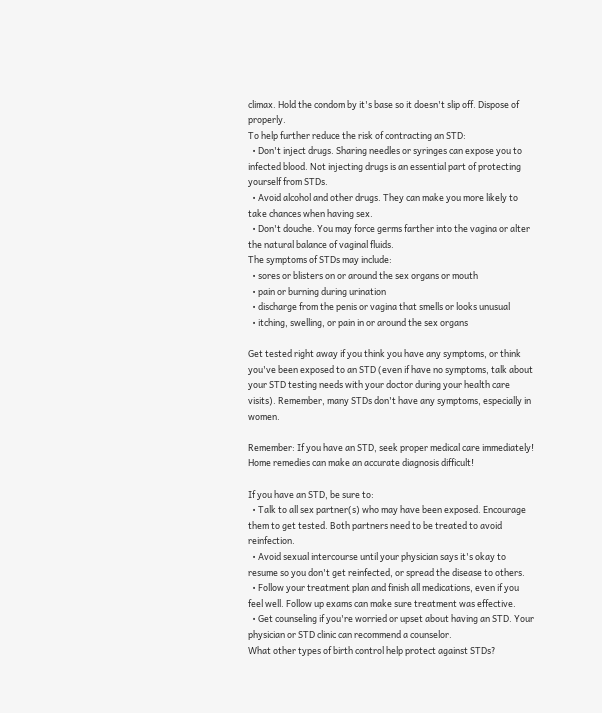climax. Hold the condom by it's base so it doesn't slip off. Dispose of properly.
To help further reduce the risk of contracting an STD:
  • Don't inject drugs. Sharing needles or syringes can expose you to infected blood. Not injecting drugs is an essential part of protecting yourself from STDs.
  • Avoid alcohol and other drugs. They can make you more likely to take chances when having sex.
  • Don't douche. You may force germs farther into the vagina or alter the natural balance of vaginal fluids.
The symptoms of STDs may include:
  • sores or blisters on or around the sex organs or mouth
  • pain or burning during urination
  • discharge from the penis or vagina that smells or looks unusual
  • itching, swelling, or pain in or around the sex organs

Get tested right away if you think you have any symptoms, or think you've been exposed to an STD (even if have no symptoms, talk about your STD testing needs with your doctor during your health care visits). Remember, many STDs don't have any symptoms, especially in women.

Remember: If you have an STD, seek proper medical care immediately! Home remedies can make an accurate diagnosis difficult!

If you have an STD, be sure to:
  • Talk to all sex partner(s) who may have been exposed. Encourage them to get tested. Both partners need to be treated to avoid reinfection.
  • Avoid sexual intercourse until your physician says it's okay to resume so you don't get reinfected, or spread the disease to others.
  • Follow your treatment plan and finish all medications, even if you feel well. Follow up exams can make sure treatment was effective.
  • Get counseling if you're worried or upset about having an STD. Your physician or STD clinic can recommend a counselor.
What other types of birth control help protect against STDs?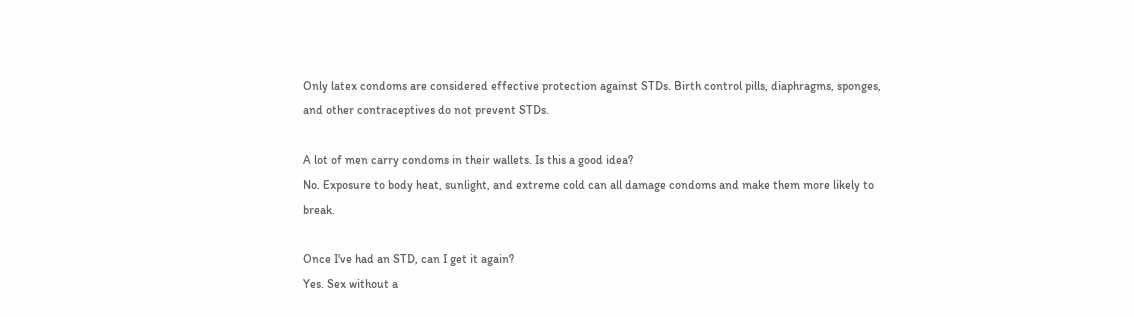Only latex condoms are considered effective protection against STDs. Birth control pills, diaphragms, sponges, and other contraceptives do not prevent STDs.

A lot of men carry condoms in their wallets. Is this a good idea?
No. Exposure to body heat, sunlight, and extreme cold can all damage condoms and make them more likely to break.

Once I've had an STD, can I get it again?
Yes. Sex without a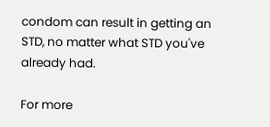condom can result in getting an STD, no matter what STD you've already had.

For more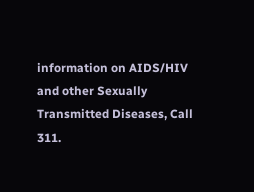information on AIDS/HIV and other Sexually Transmitted Diseases, Call 311.